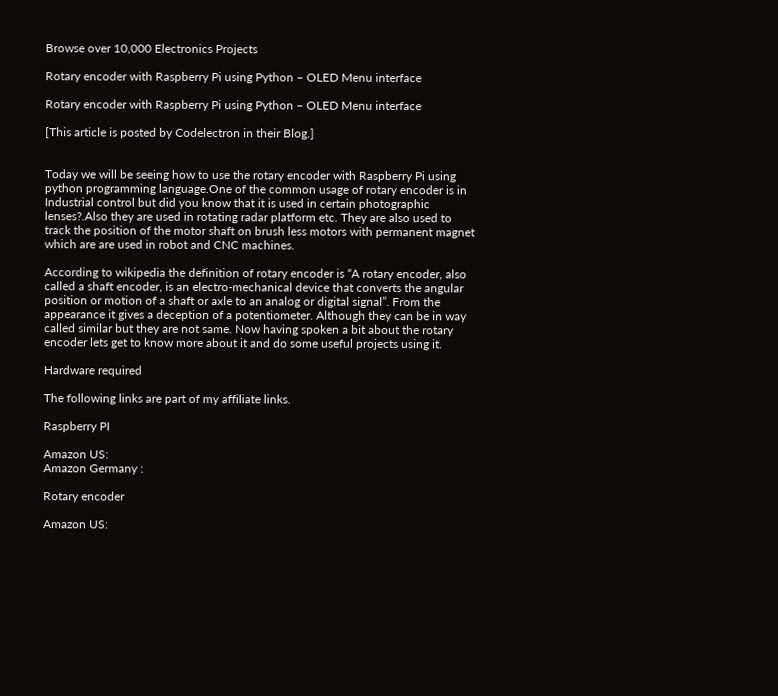Browse over 10,000 Electronics Projects

Rotary encoder with Raspberry Pi using Python – OLED Menu interface

Rotary encoder with Raspberry Pi using Python – OLED Menu interface

[This article is posted by Codelectron in their Blog.]


Today we will be seeing how to use the rotary encoder with Raspberry Pi using python programming language.One of the common usage of rotary encoder is in Industrial control but did you know that it is used in certain photographic lenses?.Also they are used in rotating radar platform etc. They are also used to track the position of the motor shaft on brush less motors with permanent magnet which are are used in robot and CNC machines.

According to wikipedia the definition of rotary encoder is “A rotary encoder, also called a shaft encoder, is an electro-mechanical device that converts the angular position or motion of a shaft or axle to an analog or digital signal”. From the appearance it gives a deception of a potentiometer. Although they can be in way called similar but they are not same. Now having spoken a bit about the rotary encoder lets get to know more about it and do some useful projects using it.

Hardware required

The following links are part of my affiliate links.

Raspberry PI

Amazon US:
Amazon Germany :

Rotary encoder

Amazon US: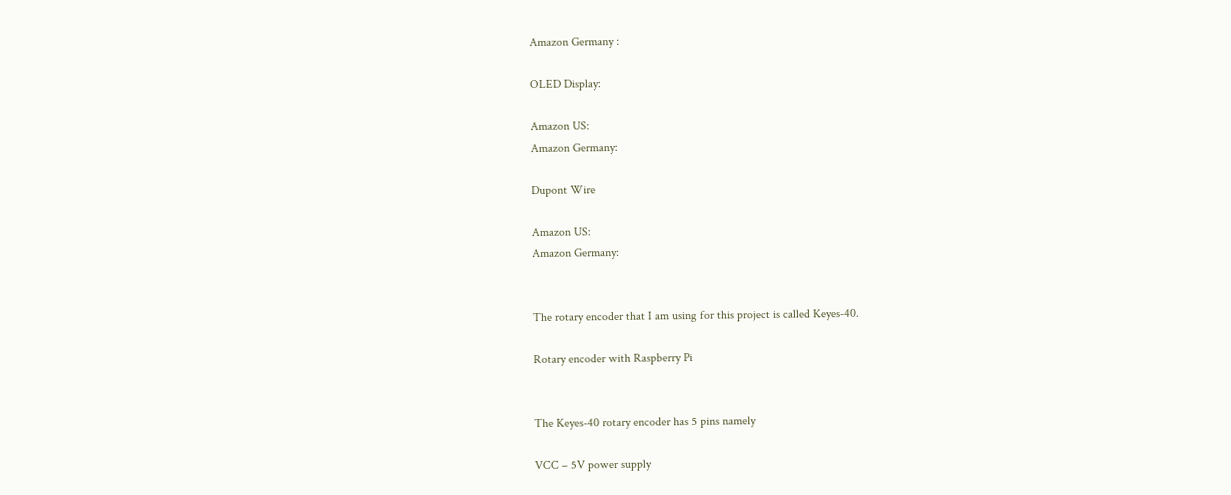Amazon Germany :

OLED Display:

Amazon US:
Amazon Germany:

Dupont Wire

Amazon US:
Amazon Germany:


The rotary encoder that I am using for this project is called Keyes-40.

Rotary encoder with Raspberry Pi


The Keyes-40 rotary encoder has 5 pins namely

VCC – 5V power supply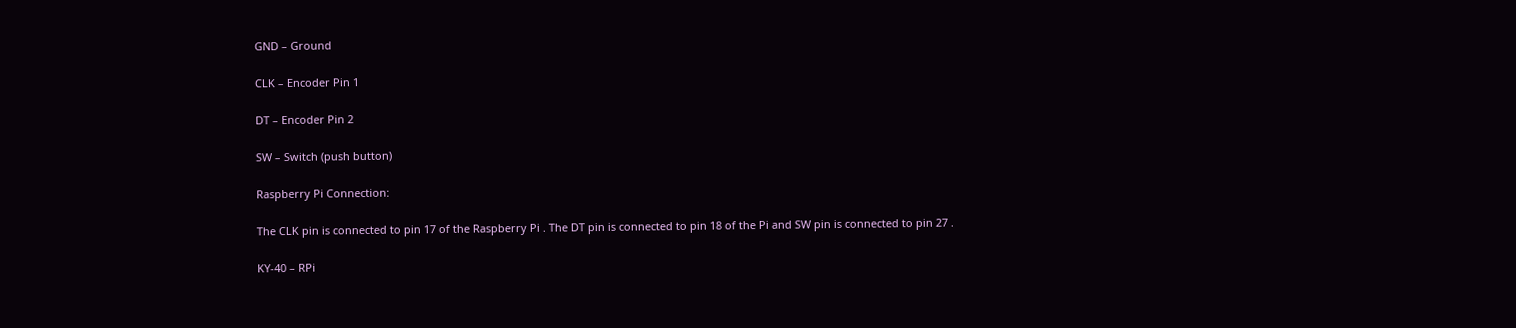GND – Ground

CLK – Encoder Pin 1

DT – Encoder Pin 2

SW – Switch (push button)

Raspberry Pi Connection:

The CLK pin is connected to pin 17 of the Raspberry Pi . The DT pin is connected to pin 18 of the Pi and SW pin is connected to pin 27 .

KY-40 – RPi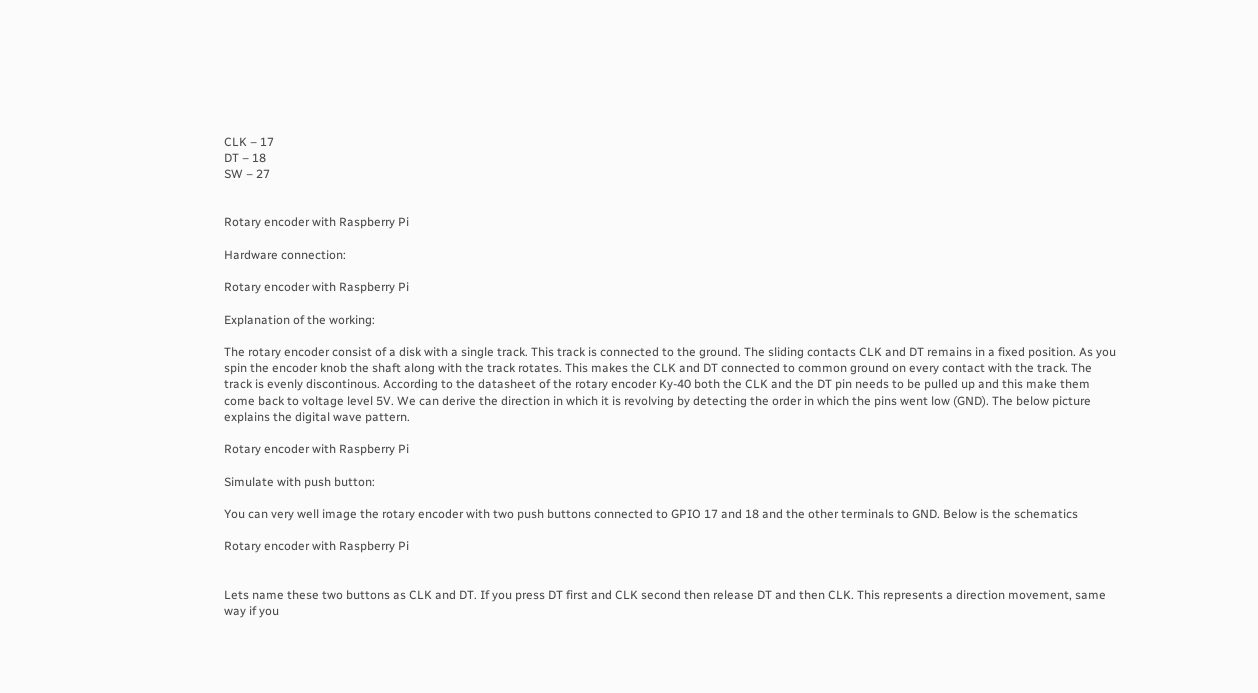CLK – 17
DT – 18
SW – 27


Rotary encoder with Raspberry Pi

Hardware connection:

Rotary encoder with Raspberry Pi

Explanation of the working:

The rotary encoder consist of a disk with a single track. This track is connected to the ground. The sliding contacts CLK and DT remains in a fixed position. As you spin the encoder knob the shaft along with the track rotates. This makes the CLK and DT connected to common ground on every contact with the track. The track is evenly discontinous. According to the datasheet of the rotary encoder Ky-40 both the CLK and the DT pin needs to be pulled up and this make them come back to voltage level 5V. We can derive the direction in which it is revolving by detecting the order in which the pins went low (GND). The below picture explains the digital wave pattern.

Rotary encoder with Raspberry Pi

Simulate with push button:

You can very well image the rotary encoder with two push buttons connected to GPIO 17 and 18 and the other terminals to GND. Below is the schematics

Rotary encoder with Raspberry Pi


Lets name these two buttons as CLK and DT. If you press DT first and CLK second then release DT and then CLK. This represents a direction movement, same way if you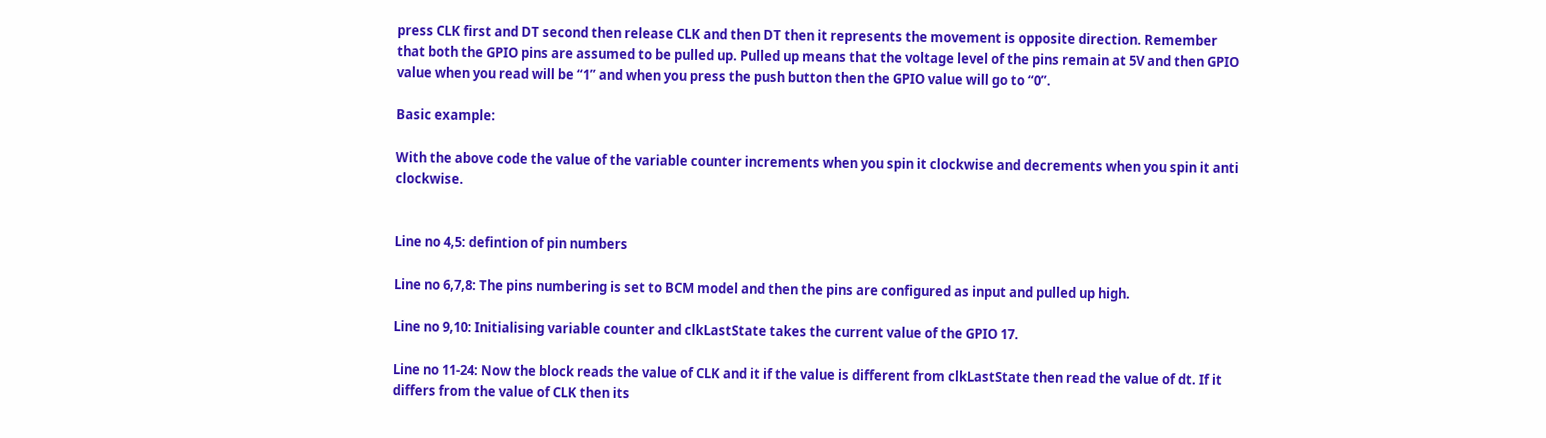press CLK first and DT second then release CLK and then DT then it represents the movement is opposite direction. Remember that both the GPIO pins are assumed to be pulled up. Pulled up means that the voltage level of the pins remain at 5V and then GPIO value when you read will be “1” and when you press the push button then the GPIO value will go to “0”.

Basic example:

With the above code the value of the variable counter increments when you spin it clockwise and decrements when you spin it anti clockwise.


Line no 4,5: defintion of pin numbers

Line no 6,7,8: The pins numbering is set to BCM model and then the pins are configured as input and pulled up high.

Line no 9,10: Initialising variable counter and clkLastState takes the current value of the GPIO 17.

Line no 11-24: Now the block reads the value of CLK and it if the value is different from clkLastState then read the value of dt. If it differs from the value of CLK then its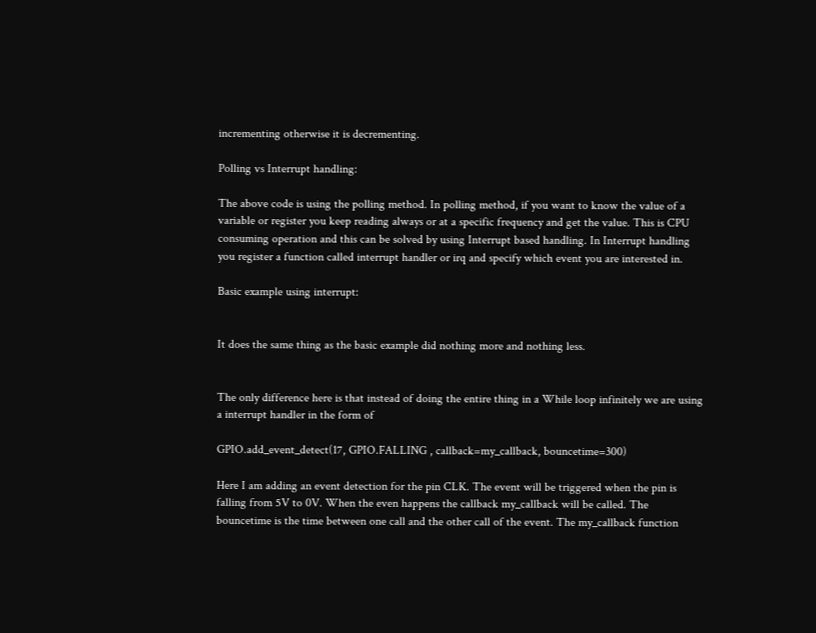incrementing otherwise it is decrementing.

Polling vs Interrupt handling:

The above code is using the polling method. In polling method, if you want to know the value of a variable or register you keep reading always or at a specific frequency and get the value. This is CPU consuming operation and this can be solved by using Interrupt based handling. In Interrupt handling you register a function called interrupt handler or irq and specify which event you are interested in.

Basic example using interrupt:


It does the same thing as the basic example did nothing more and nothing less.


The only difference here is that instead of doing the entire thing in a While loop infinitely we are using a interrupt handler in the form of

GPIO.add_event_detect(17, GPIO.FALLING , callback=my_callback, bouncetime=300)

Here I am adding an event detection for the pin CLK. The event will be triggered when the pin is falling from 5V to 0V. When the even happens the callback my_callback will be called. The bouncetime is the time between one call and the other call of the event. The my_callback function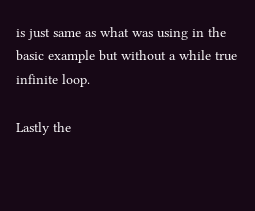is just same as what was using in the basic example but without a while true infinite loop.

Lastly the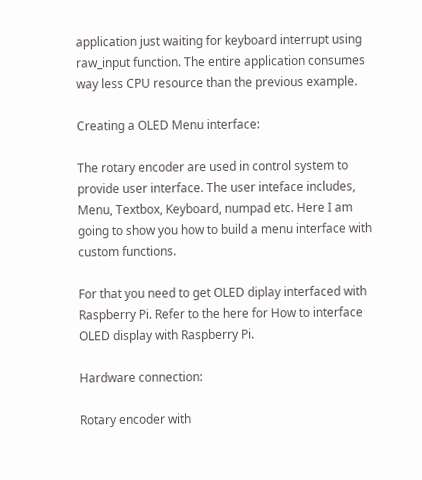application just waiting for keyboard interrupt using raw_input function. The entire application consumes way less CPU resource than the previous example.

Creating a OLED Menu interface:

The rotary encoder are used in control system to provide user interface. The user inteface includes, Menu, Textbox, Keyboard, numpad etc. Here I am going to show you how to build a menu interface with custom functions.

For that you need to get OLED diplay interfaced with Raspberry Pi. Refer to the here for How to interface OLED display with Raspberry Pi.

Hardware connection:

Rotary encoder with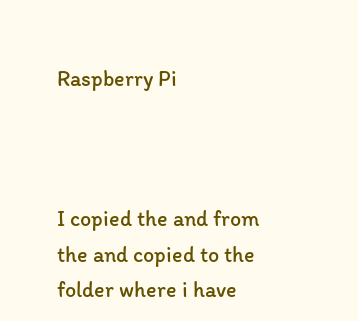Raspberry Pi



I copied the and from the and copied to the folder where i have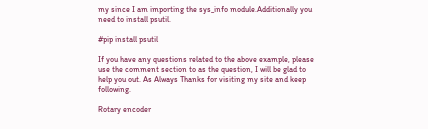my since I am importing the sys_info module.Additionally you need to install psutil.

#pip install psutil

If you have any questions related to the above example, please use the comment section to as the question, I will be glad to help you out. As Always Thanks for visiting my site and keep following.

Rotary encoder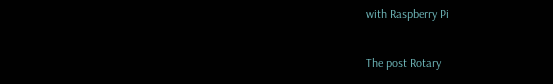with Raspberry Pi

The post Rotary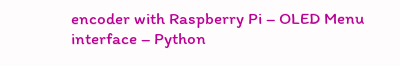encoder with Raspberry Pi – OLED Menu interface – Python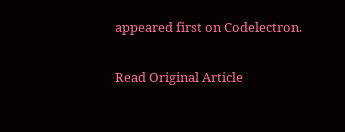appeared first on Codelectron.

Read Original Article